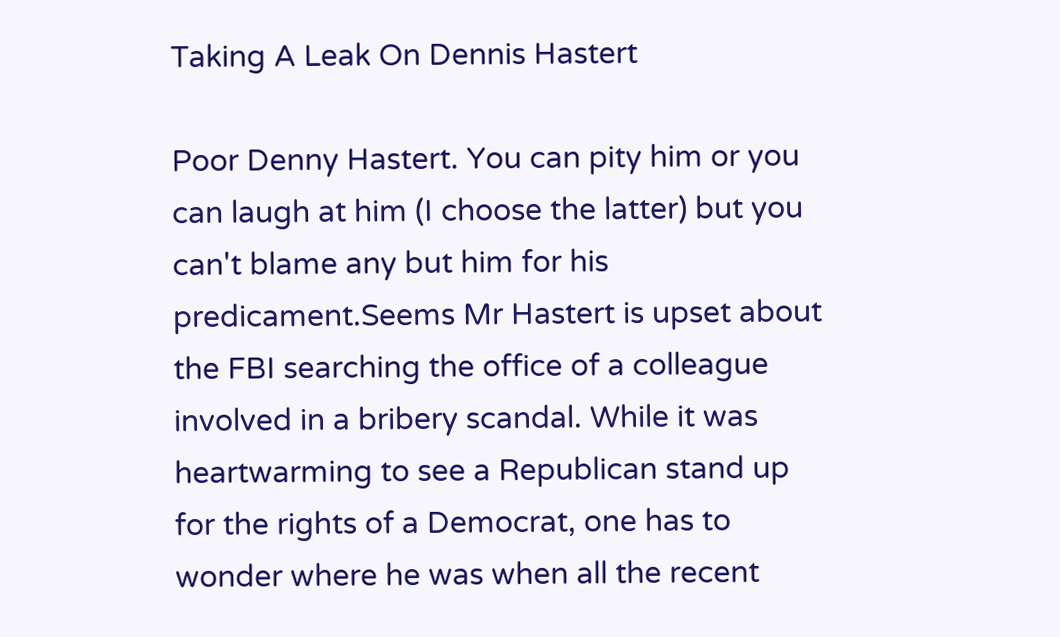Taking A Leak On Dennis Hastert

Poor Denny Hastert. You can pity him or you can laugh at him (I choose the latter) but you can't blame any but him for his predicament.Seems Mr Hastert is upset about the FBI searching the office of a colleague involved in a bribery scandal. While it was heartwarming to see a Republican stand up for the rights of a Democrat, one has to wonder where he was when all the recent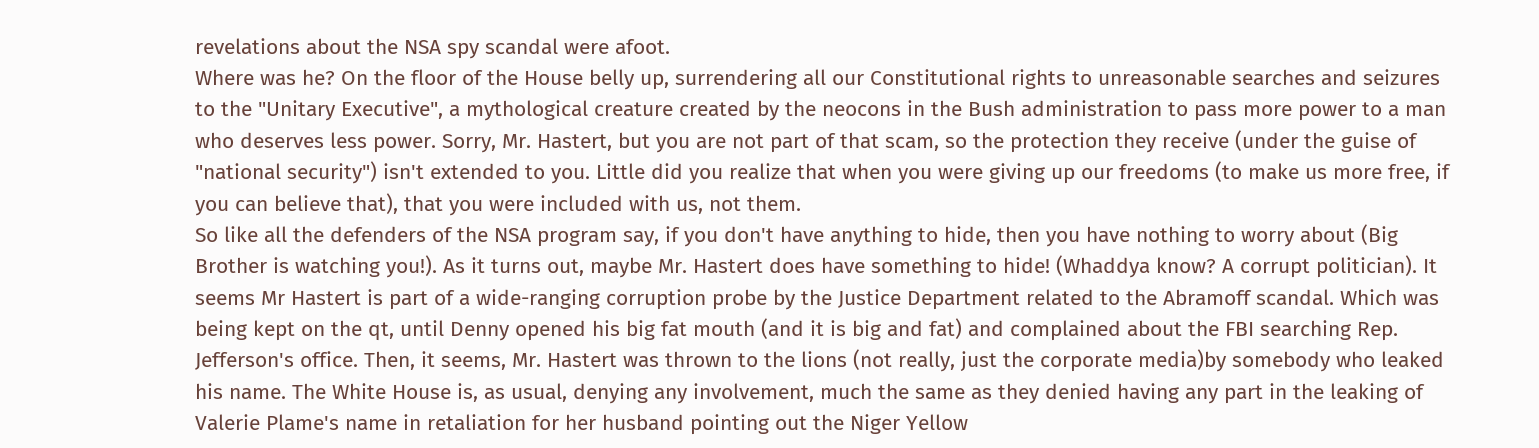revelations about the NSA spy scandal were afoot.
Where was he? On the floor of the House belly up, surrendering all our Constitutional rights to unreasonable searches and seizures to the "Unitary Executive", a mythological creature created by the neocons in the Bush administration to pass more power to a man who deserves less power. Sorry, Mr. Hastert, but you are not part of that scam, so the protection they receive (under the guise of "national security") isn't extended to you. Little did you realize that when you were giving up our freedoms (to make us more free, if you can believe that), that you were included with us, not them.
So like all the defenders of the NSA program say, if you don't have anything to hide, then you have nothing to worry about (Big Brother is watching you!). As it turns out, maybe Mr. Hastert does have something to hide! (Whaddya know? A corrupt politician). It seems Mr Hastert is part of a wide-ranging corruption probe by the Justice Department related to the Abramoff scandal. Which was being kept on the qt, until Denny opened his big fat mouth (and it is big and fat) and complained about the FBI searching Rep. Jefferson's office. Then, it seems, Mr. Hastert was thrown to the lions (not really, just the corporate media)by somebody who leaked his name. The White House is, as usual, denying any involvement, much the same as they denied having any part in the leaking of Valerie Plame's name in retaliation for her husband pointing out the Niger Yellow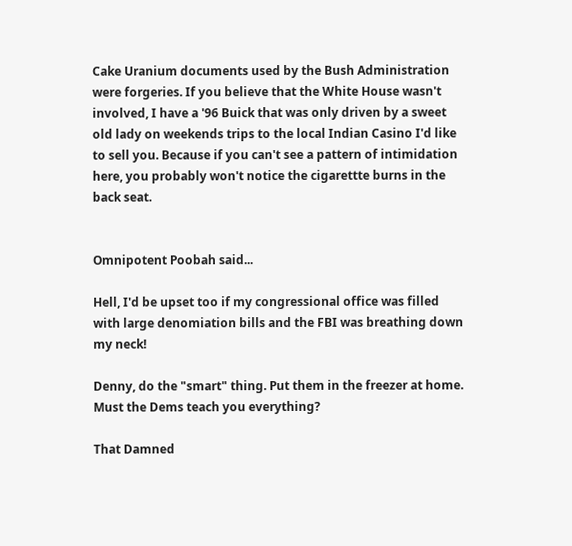Cake Uranium documents used by the Bush Administration were forgeries. If you believe that the White House wasn't involved, I have a '96 Buick that was only driven by a sweet old lady on weekends trips to the local Indian Casino I'd like to sell you. Because if you can't see a pattern of intimidation here, you probably won't notice the cigarettte burns in the back seat.


Omnipotent Poobah said...

Hell, I'd be upset too if my congressional office was filled with large denomiation bills and the FBI was breathing down my neck!

Denny, do the "smart" thing. Put them in the freezer at home. Must the Dems teach you everything?

That Damned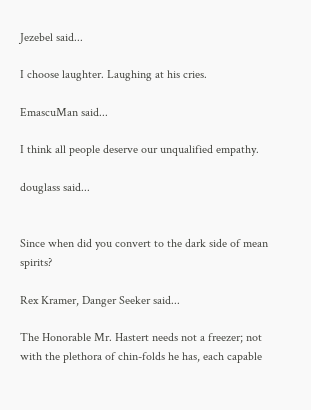Jezebel said...

I choose laughter. Laughing at his cries.

EmascuMan said...

I think all people deserve our unqualified empathy.

douglass said...


Since when did you convert to the dark side of mean spirits?

Rex Kramer, Danger Seeker said...

The Honorable Mr. Hastert needs not a freezer; not with the plethora of chin-folds he has, each capable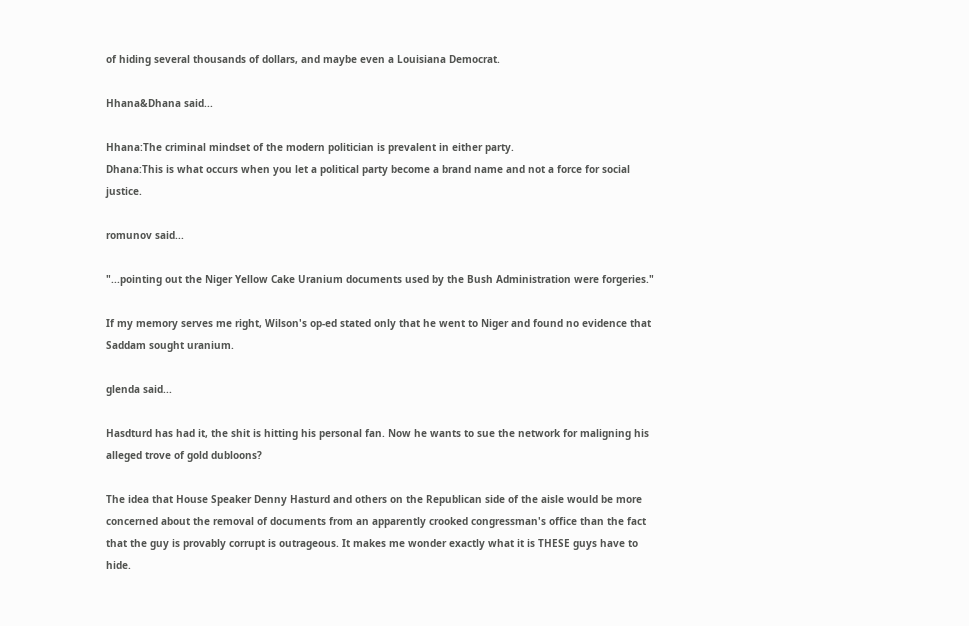of hiding several thousands of dollars, and maybe even a Louisiana Democrat.

Hhana&Dhana said...

Hhana:The criminal mindset of the modern politician is prevalent in either party.
Dhana:This is what occurs when you let a political party become a brand name and not a force for social justice.

romunov said...

"...pointing out the Niger Yellow Cake Uranium documents used by the Bush Administration were forgeries."

If my memory serves me right, Wilson's op-ed stated only that he went to Niger and found no evidence that Saddam sought uranium.

glenda said...

Hasdturd has had it, the shit is hitting his personal fan. Now he wants to sue the network for maligning his alleged trove of gold dubloons?

The idea that House Speaker Denny Hasturd and others on the Republican side of the aisle would be more concerned about the removal of documents from an apparently crooked congressman's office than the fact that the guy is provably corrupt is outrageous. It makes me wonder exactly what it is THESE guys have to hide.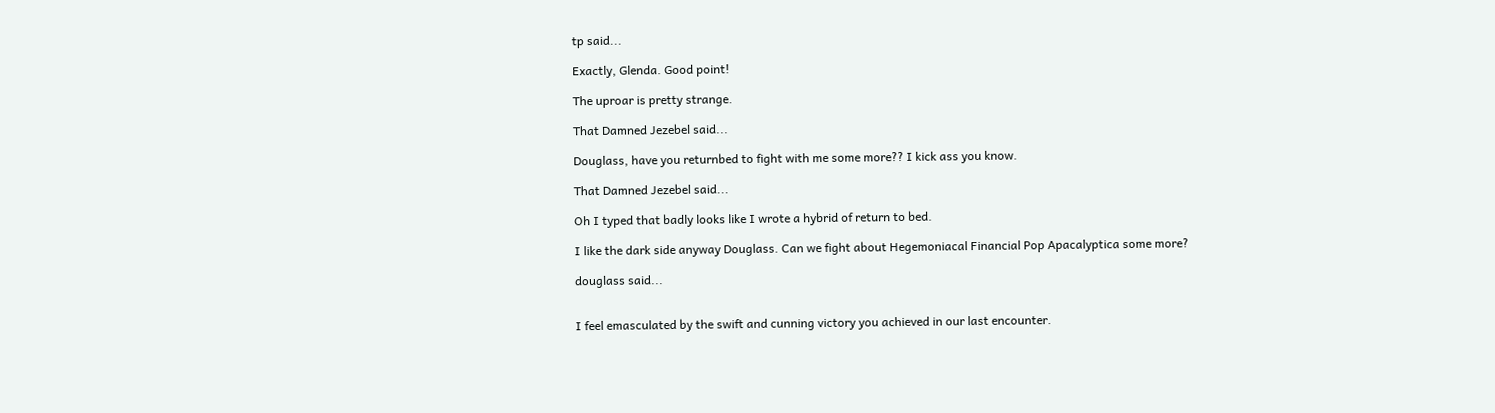tp said...

Exactly, Glenda. Good point!

The uproar is pretty strange.

That Damned Jezebel said...

Douglass, have you returnbed to fight with me some more?? I kick ass you know.

That Damned Jezebel said...

Oh I typed that badly looks like I wrote a hybrid of return to bed.

I like the dark side anyway Douglass. Can we fight about Hegemoniacal Financial Pop Apacalyptica some more?

douglass said...


I feel emasculated by the swift and cunning victory you achieved in our last encounter.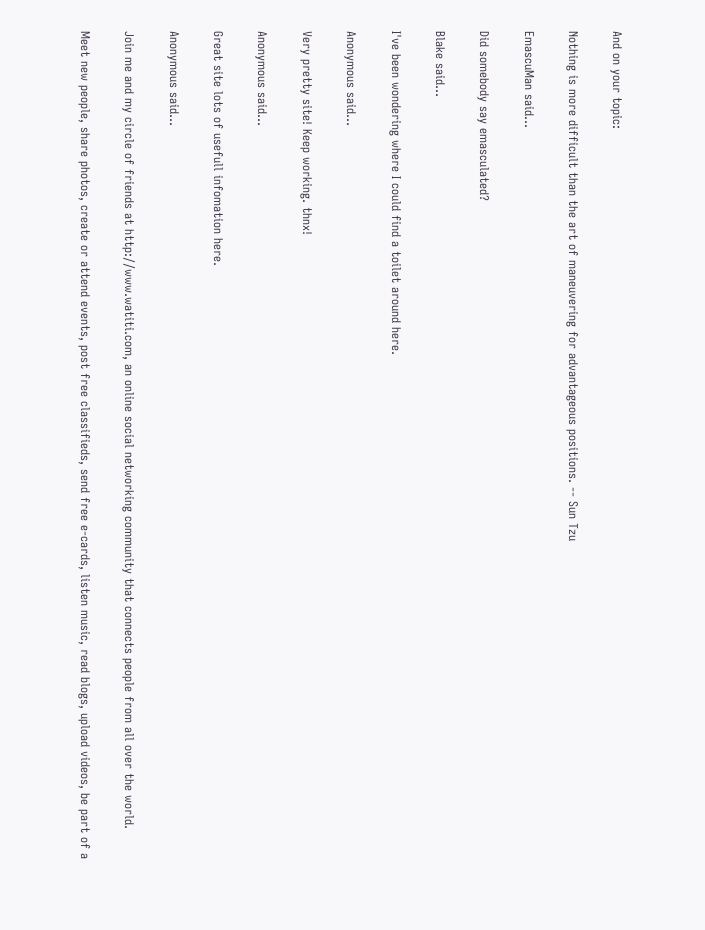And on your topic:

Nothing is more difficult than the art of maneuvering for advantageous positions. -- Sun Tzu

EmascuMan said...

Did somebody say emasculated?

Blake said...

I've been wondering where I could find a toilet around here.

Anonymous said...

Very pretty site! Keep working. thnx!

Anonymous said...

Great site lots of usefull infomation here.

Anonymous said...

Join me and my circle of friends at http://www.watiti.com, an online social networking community that connects people from all over the world.

Meet new people, share photos, create or attend events, post free classifieds, send free e-cards, listen music, read blogs, upload videos, be part of a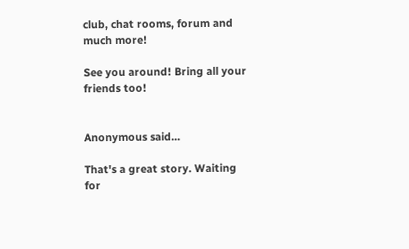club, chat rooms, forum and much more!

See you around! Bring all your friends too!


Anonymous said...

That's a great story. Waiting for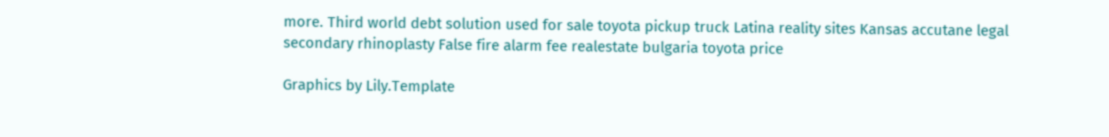more. Third world debt solution used for sale toyota pickup truck Latina reality sites Kansas accutane legal secondary rhinoplasty False fire alarm fee realestate bulgaria toyota price

Graphics by Lily.Template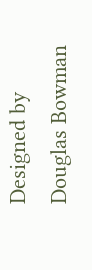Designed by Douglas Bowman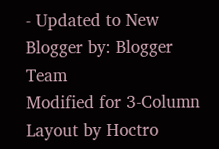- Updated to New Blogger by: Blogger Team
Modified for 3-Column Layout by Hoctro